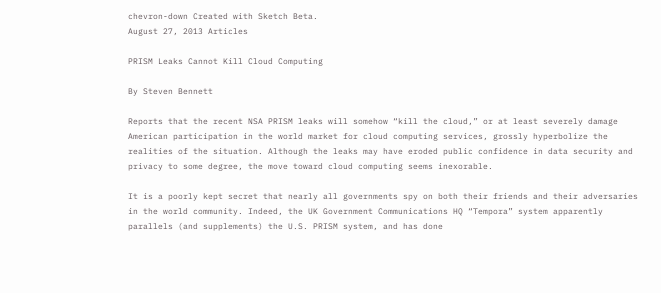chevron-down Created with Sketch Beta.
August 27, 2013 Articles

PRISM Leaks Cannot Kill Cloud Computing

By Steven Bennett

Reports that the recent NSA PRISM leaks will somehow “kill the cloud,” or at least severely damage American participation in the world market for cloud computing services, grossly hyperbolize the realities of the situation. Although the leaks may have eroded public confidence in data security and privacy to some degree, the move toward cloud computing seems inexorable.

It is a poorly kept secret that nearly all governments spy on both their friends and their adversaries in the world community. Indeed, the UK Government Communications HQ “Tempora” system apparently parallels (and supplements) the U.S. PRISM system, and has done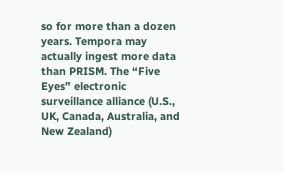so for more than a dozen years. Tempora may actually ingest more data than PRISM. The “Five Eyes” electronic surveillance alliance (U.S., UK, Canada, Australia, and New Zealand)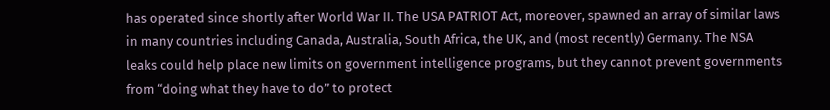has operated since shortly after World War II. The USA PATRIOT Act, moreover, spawned an array of similar laws in many countries including Canada, Australia, South Africa, the UK, and (most recently) Germany. The NSA leaks could help place new limits on government intelligence programs, but they cannot prevent governments from “doing what they have to do” to protect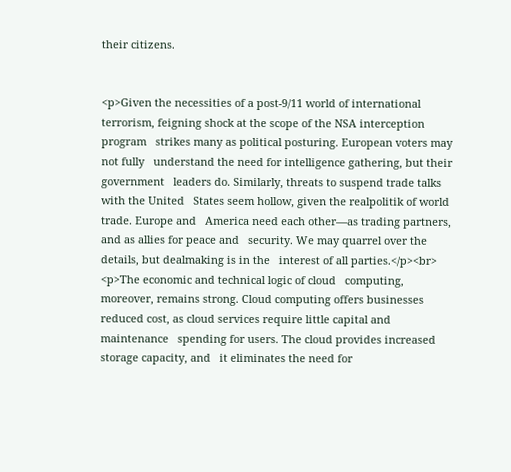their citizens.


<p>Given the necessities of a post-9/11 world of international   terrorism, feigning shock at the scope of the NSA interception program   strikes many as political posturing. European voters may not fully   understand the need for intelligence gathering, but their government   leaders do. Similarly, threats to suspend trade talks with the United   States seem hollow, given the realpolitik of world trade. Europe and   America need each other—as trading partners, and as allies for peace and   security. We may quarrel over the details, but dealmaking is in the   interest of all parties.</p><br>
<p>The economic and technical logic of cloud   computing, moreover, remains strong. Cloud computing offers businesses   reduced cost, as cloud services require little capital and maintenance   spending for users. The cloud provides increased storage capacity, and   it eliminates the need for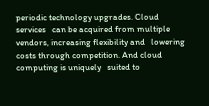periodic technology upgrades. Cloud services   can be acquired from multiple vendors, increasing flexibility and   lowering costs through competition. And cloud computing is uniquely   suited to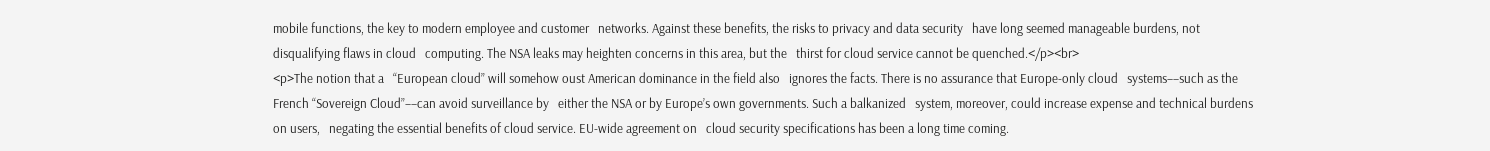mobile functions, the key to modern employee and customer   networks. Against these benefits, the risks to privacy and data security   have long seemed manageable burdens, not disqualifying flaws in cloud   computing. The NSA leaks may heighten concerns in this area, but the   thirst for cloud service cannot be quenched.</p><br>
<p>The notion that a   “European cloud” will somehow oust American dominance in the field also   ignores the facts. There is no assurance that Europe-only cloud   systems––such as the French “Sovereign Cloud”––can avoid surveillance by   either the NSA or by Europe’s own governments. Such a balkanized   system, moreover, could increase expense and technical burdens on users,   negating the essential benefits of cloud service. EU-wide agreement on   cloud security specifications has been a long time coming.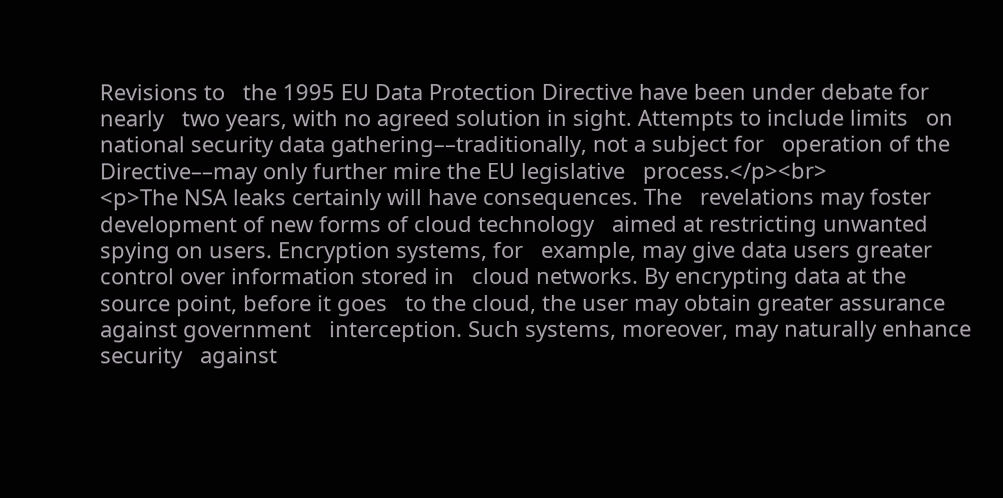Revisions to   the 1995 EU Data Protection Directive have been under debate for nearly   two years, with no agreed solution in sight. Attempts to include limits   on national security data gathering––traditionally, not a subject for   operation of the Directive––may only further mire the EU legislative   process.</p><br>
<p>The NSA leaks certainly will have consequences. The   revelations may foster development of new forms of cloud technology   aimed at restricting unwanted spying on users. Encryption systems, for   example, may give data users greater control over information stored in   cloud networks. By encrypting data at the source point, before it goes   to the cloud, the user may obtain greater assurance against government   interception. Such systems, moreover, may naturally enhance security   against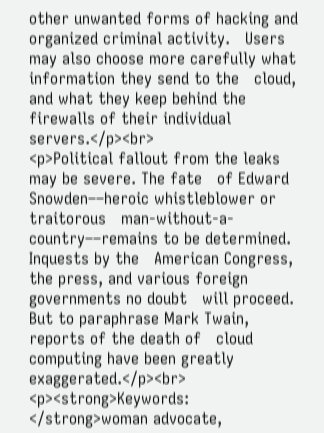other unwanted forms of hacking and organized criminal activity.   Users may also choose more carefully what information they send to the   cloud, and what they keep behind the firewalls of their individual   servers.</p><br>
<p>Political fallout from the leaks may be severe. The fate   of Edward Snowden––heroic whistleblower or traitorous   man-without-a-country––remains to be determined. Inquests by the   American Congress, the press, and various foreign governments no doubt   will proceed. But to paraphrase Mark Twain, reports of the death of   cloud computing have been greatly exaggerated.</p><br>
<p><strong>Keywords: </strong>woman advocate,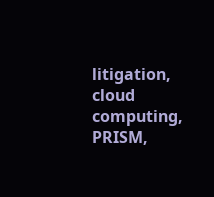litigation, cloud computing, PRISM,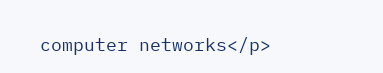computer networks</p>